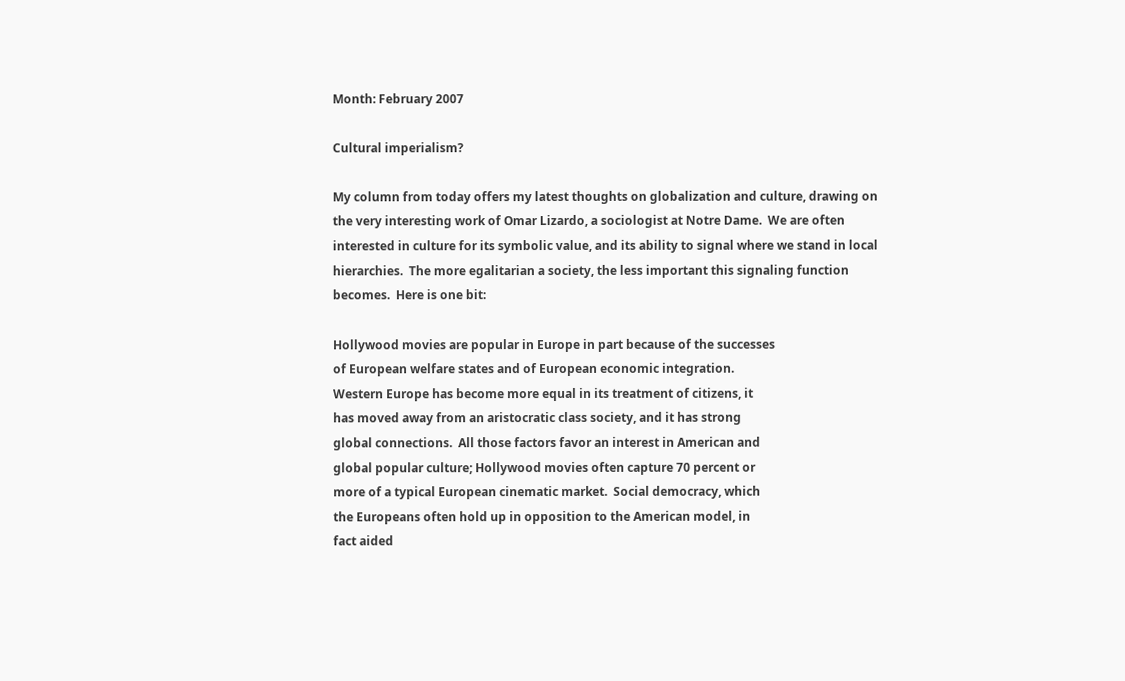Month: February 2007

Cultural imperialism?

My column from today offers my latest thoughts on globalization and culture, drawing on the very interesting work of Omar Lizardo, a sociologist at Notre Dame.  We are often interested in culture for its symbolic value, and its ability to signal where we stand in local hierarchies.  The more egalitarian a society, the less important this signaling function becomes.  Here is one bit:

Hollywood movies are popular in Europe in part because of the successes
of European welfare states and of European economic integration.
Western Europe has become more equal in its treatment of citizens, it
has moved away from an aristocratic class society, and it has strong
global connections.  All those factors favor an interest in American and
global popular culture; Hollywood movies often capture 70 percent or
more of a typical European cinematic market.  Social democracy, which
the Europeans often hold up in opposition to the American model, in
fact aided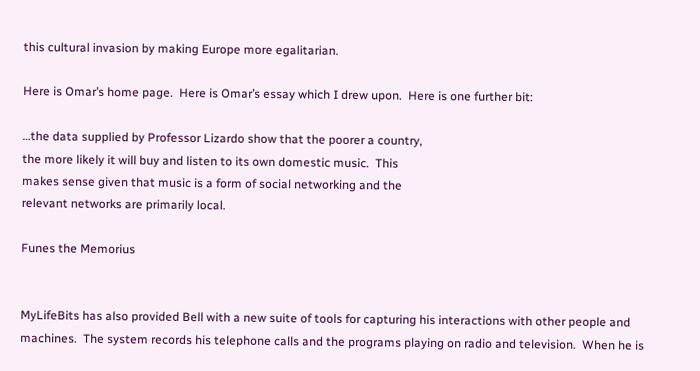this cultural invasion by making Europe more egalitarian.

Here is Omar’s home page.  Here is Omar’s essay which I drew upon.  Here is one further bit:

…the data supplied by Professor Lizardo show that the poorer a country,
the more likely it will buy and listen to its own domestic music.  This
makes sense given that music is a form of social networking and the
relevant networks are primarily local.

Funes the Memorius


MyLifeBits has also provided Bell with a new suite of tools for capturing his interactions with other people and machines.  The system records his telephone calls and the programs playing on radio and television.  When he is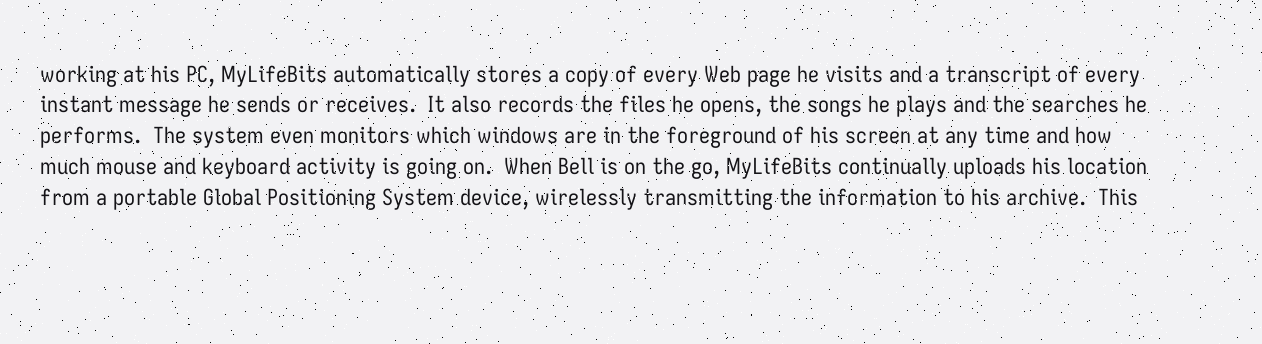working at his PC, MyLifeBits automatically stores a copy of every Web page he visits and a transcript of every instant message he sends or receives.  It also records the files he opens, the songs he plays and the searches he performs.  The system even monitors which windows are in the foreground of his screen at any time and how much mouse and keyboard activity is going on.  When Bell is on the go, MyLifeBits continually uploads his location from a portable Global Positioning System device, wirelessly transmitting the information to his archive.  This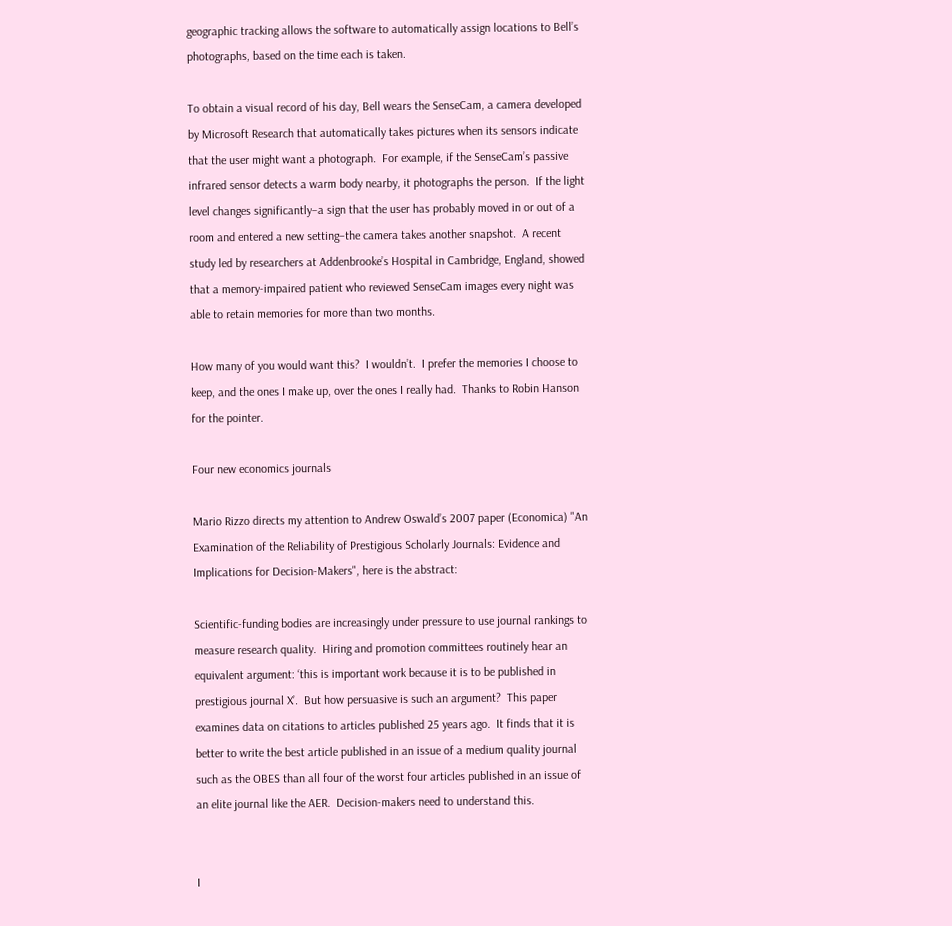geographic tracking allows the software to automatically assign locations to Bell’s photographs, based on the time each is taken.

To obtain a visual record of his day, Bell wears the SenseCam, a camera developed by Microsoft Research that automatically takes pictures when its sensors indicate that the user might want a photograph.  For example, if the SenseCam’s passive infrared sensor detects a warm body nearby, it photographs the person.  If the light level changes significantly–a sign that the user has probably moved in or out of a room and entered a new setting–the camera takes another snapshot.  A recent study led by researchers at Addenbrooke’s Hospital in Cambridge, England, showed that a memory-impaired patient who reviewed SenseCam images every night was able to retain memories for more than two months.

How many of you would want this?  I wouldn’t.  I prefer the memories I choose to keep, and the ones I make up, over the ones I really had.  Thanks to Robin Hanson for the pointer.

Four new economics journals

Mario Rizzo directs my attention to Andrew Oswald’s 2007 paper (Economica) "An Examination of the Reliability of Prestigious Scholarly Journals: Evidence and Implications for Decision-Makers", here is the abstract:

Scientific-funding bodies are increasingly under pressure to use journal rankings to measure research quality.  Hiring and promotion committees routinely hear an equivalent argument: ‘this is important work because it is to be published in prestigious journal X’.  But how persuasive is such an argument?  This paper examines data on citations to articles published 25 years ago.  It finds that it is better to write the best article published in an issue of a medium quality journal such as the OBES than all four of the worst four articles published in an issue of an elite journal like the AER.  Decision-makers need to understand this.


I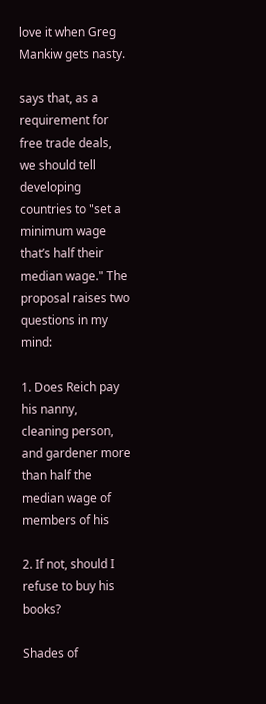love it when Greg Mankiw gets nasty.

says that, as a requirement for free trade deals, we should tell
developing countries to "set a minimum wage that’s half their median wage." The
proposal raises two questions in my mind:

1. Does Reich pay his nanny,
cleaning person, and gardener more than half the median wage of members of his

2. If not, should I refuse to buy his books?

Shades of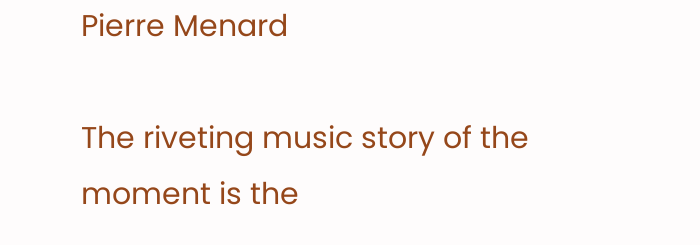Pierre Menard

The riveting music story of the moment is the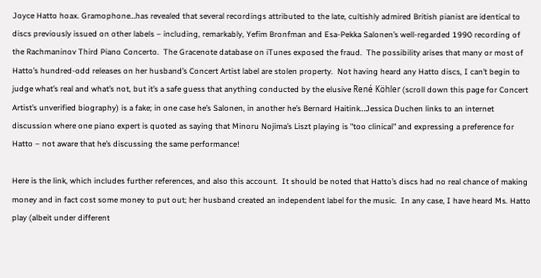Joyce Hatto hoax. Gramophone…has revealed that several recordings attributed to the late, cultishly admired British pianist are identical to discs previously issued on other labels – including, remarkably, Yefim Bronfman and Esa-Pekka Salonen’s well-regarded 1990 recording of the Rachmaninov Third Piano Concerto.  The Gracenote database on iTunes exposed the fraud.  The possibility arises that many or most of Hatto’s hundred-odd releases on her husband’s Concert Artist label are stolen property.  Not having heard any Hatto discs, I can’t begin to judge what’s real and what’s not, but it’s a safe guess that anything conducted by the elusive René Köhler (scroll down this page for Concert Artist’s unverified biography) is a fake; in one case he’s Salonen, in another he’s Bernard Haitink…Jessica Duchen links to an internet discussion where one piano expert is quoted as saying that Minoru Nojima’s Liszt playing is "too clinical" and expressing a preference for Hatto – not aware that he’s discussing the same performance!

Here is the link, which includes further references, and also this account.  It should be noted that Hatto’s discs had no real chance of making money and in fact cost some money to put out; her husband created an independent label for the music.  In any case, I have heard Ms. Hatto play (albeit under different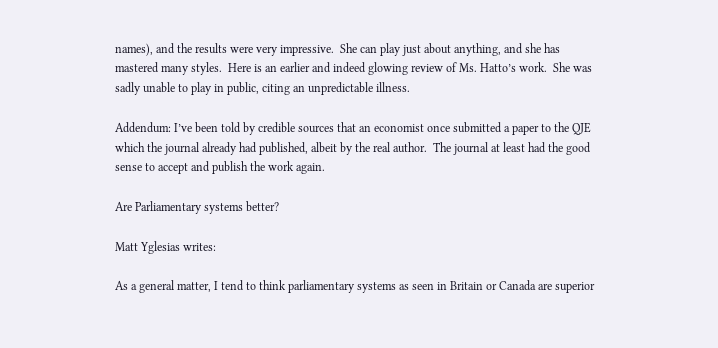names), and the results were very impressive.  She can play just about anything, and she has mastered many styles.  Here is an earlier and indeed glowing review of Ms. Hatto’s work.  She was sadly unable to play in public, citing an unpredictable illness.

Addendum: I’ve been told by credible sources that an economist once submitted a paper to the QJE which the journal already had published, albeit by the real author.  The journal at least had the good sense to accept and publish the work again.

Are Parliamentary systems better?

Matt Yglesias writes:

As a general matter, I tend to think parliamentary systems as seen in Britain or Canada are superior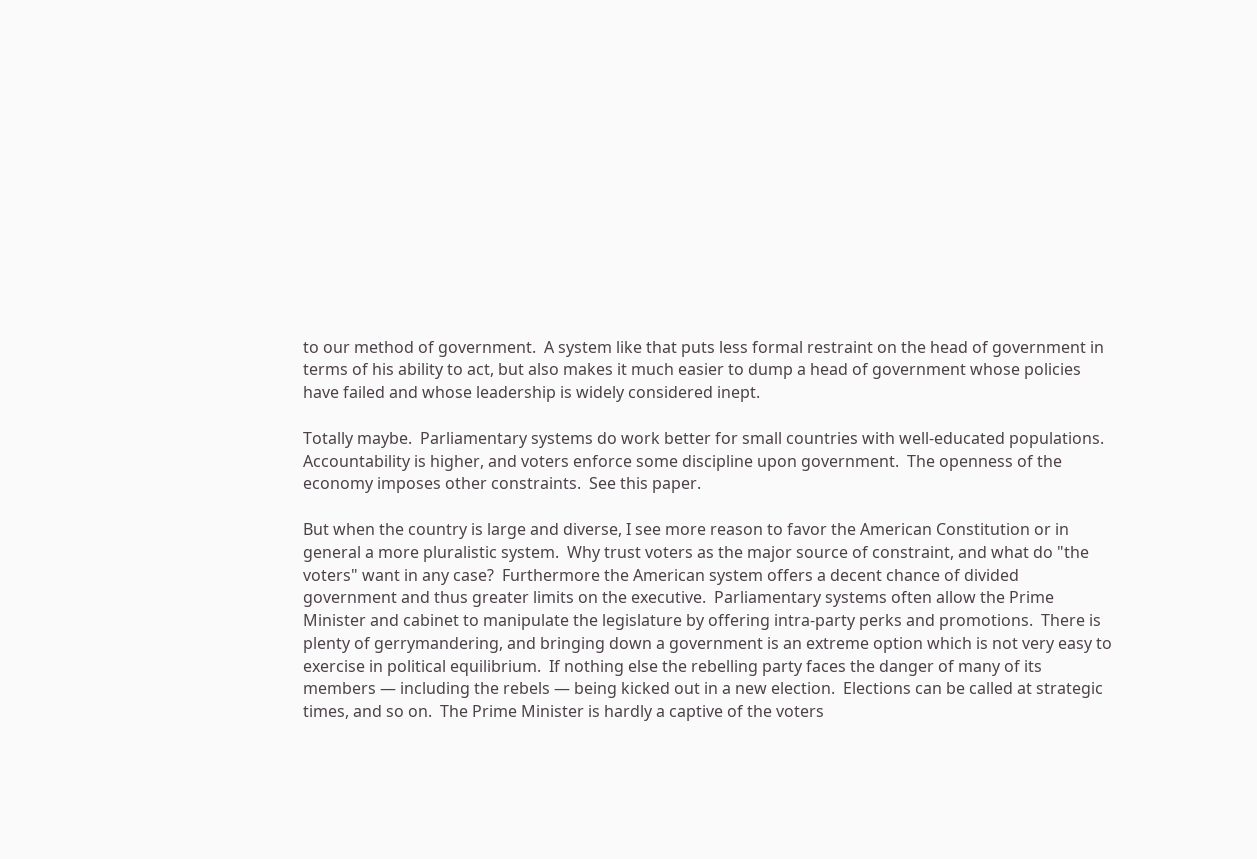to our method of government.  A system like that puts less formal restraint on the head of government in terms of his ability to act, but also makes it much easier to dump a head of government whose policies have failed and whose leadership is widely considered inept.

Totally maybe.  Parliamentary systems do work better for small countries with well-educated populations.  Accountability is higher, and voters enforce some discipline upon government.  The openness of the economy imposes other constraints.  See this paper.

But when the country is large and diverse, I see more reason to favor the American Constitution or in general a more pluralistic system.  Why trust voters as the major source of constraint, and what do "the voters" want in any case?  Furthermore the American system offers a decent chance of divided government and thus greater limits on the executive.  Parliamentary systems often allow the Prime Minister and cabinet to manipulate the legislature by offering intra-party perks and promotions.  There is plenty of gerrymandering, and bringing down a government is an extreme option which is not very easy to exercise in political equilibrium.  If nothing else the rebelling party faces the danger of many of its members — including the rebels — being kicked out in a new election.  Elections can be called at strategic times, and so on.  The Prime Minister is hardly a captive of the voters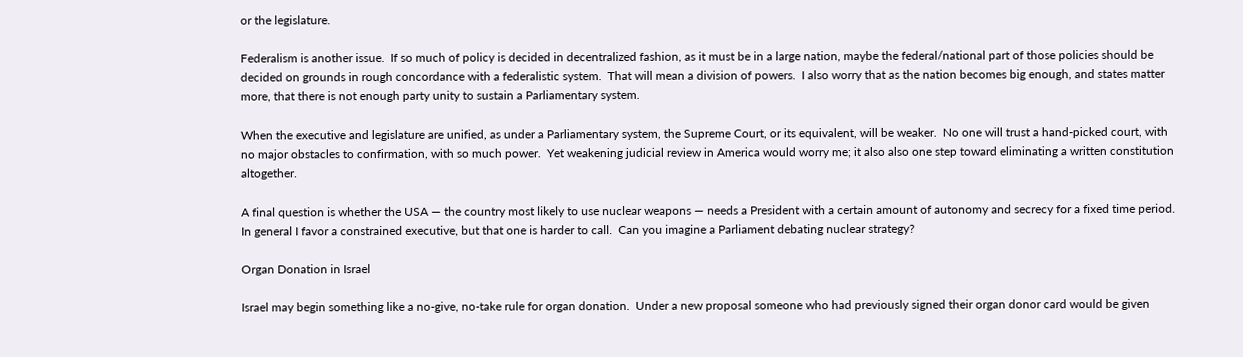or the legislature.

Federalism is another issue.  If so much of policy is decided in decentralized fashion, as it must be in a large nation, maybe the federal/national part of those policies should be decided on grounds in rough concordance with a federalistic system.  That will mean a division of powers.  I also worry that as the nation becomes big enough, and states matter more, that there is not enough party unity to sustain a Parliamentary system.

When the executive and legislature are unified, as under a Parliamentary system, the Supreme Court, or its equivalent, will be weaker.  No one will trust a hand-picked court, with no major obstacles to confirmation, with so much power.  Yet weakening judicial review in America would worry me; it also also one step toward eliminating a written constitution altogether.

A final question is whether the USA — the country most likely to use nuclear weapons — needs a President with a certain amount of autonomy and secrecy for a fixed time period.  In general I favor a constrained executive, but that one is harder to call.  Can you imagine a Parliament debating nuclear strategy?

Organ Donation in Israel

Israel may begin something like a no-give, no-take rule for organ donation.  Under a new proposal someone who had previously signed their organ donor card would be given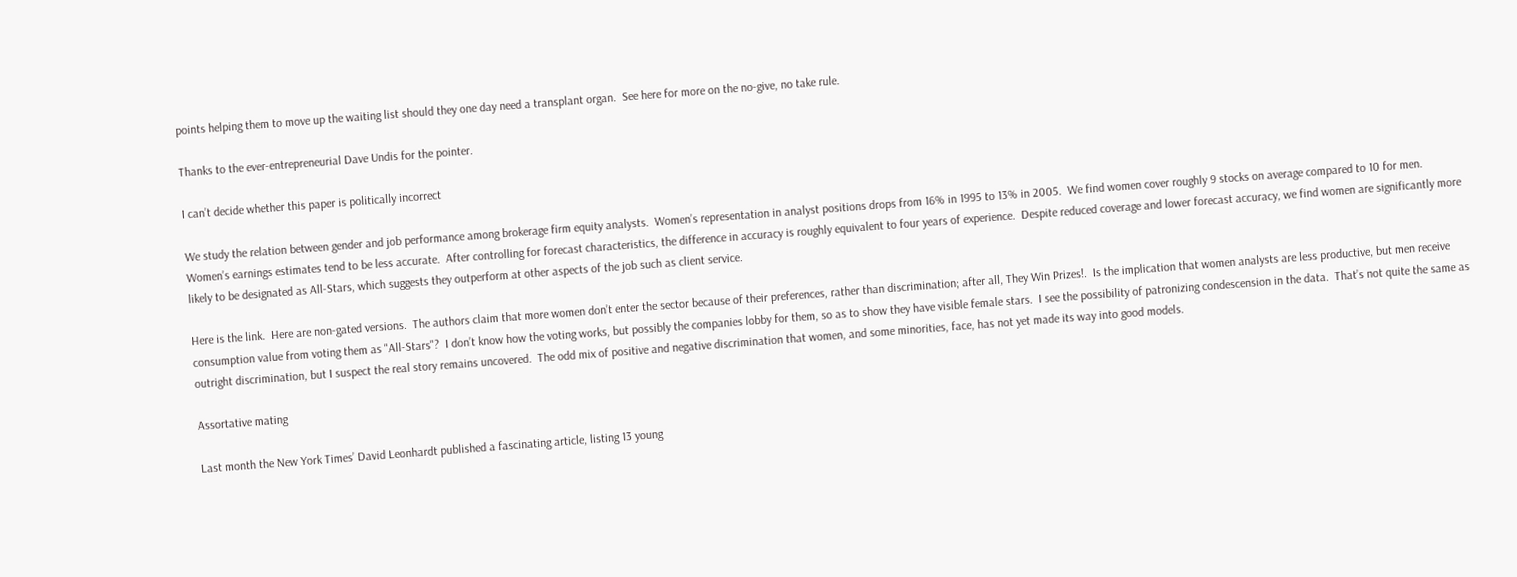points helping them to move up the waiting list should they one day need a transplant organ.  See here for more on the no-give, no take rule.

Thanks to the ever-entrepreneurial Dave Undis for the pointer.

I can’t decide whether this paper is politically incorrect

We study the relation between gender and job performance among brokerage firm equity analysts.  Women’s representation in analyst positions drops from 16% in 1995 to 13% in 2005.  We find women cover roughly 9 stocks on average compared to 10 for men.  Women’s earnings estimates tend to be less accurate.  After controlling for forecast characteristics, the difference in accuracy is roughly equivalent to four years of experience.  Despite reduced coverage and lower forecast accuracy, we find women are significantly more likely to be designated as All-Stars, which suggests they outperform at other aspects of the job such as client service.

Here is the link.  Here are non-gated versions.  The authors claim that more women don’t enter the sector because of their preferences, rather than discrimination; after all, They Win Prizes!.  Is the implication that women analysts are less productive, but men receive consumption value from voting them as "All-Stars"?  I don’t know how the voting works, but possibly the companies lobby for them, so as to show they have visible female stars.  I see the possibility of patronizing condescension in the data.  That’s not quite the same as outright discrimination, but I suspect the real story remains uncovered.  The odd mix of positive and negative discrimination that women, and some minorities, face, has not yet made its way into good models.

Assortative mating

Last month the New York Times’ David Leonhardt published a fascinating article, listing 13 young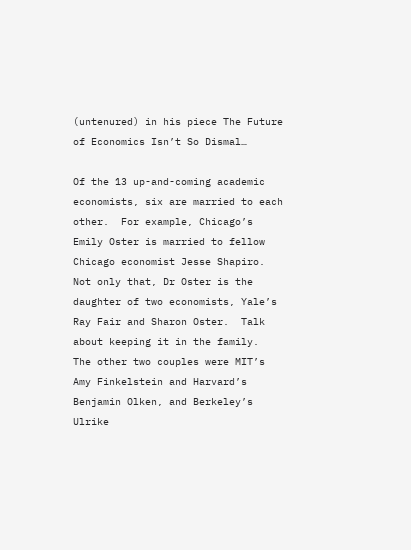(untenured) in his piece The Future of Economics Isn’t So Dismal…

Of the 13 up-and-coming academic economists, six are married to each other.  For example, Chicago’s Emily Oster is married to fellow Chicago economist Jesse Shapiro.  Not only that, Dr Oster is the daughter of two economists, Yale’s Ray Fair and Sharon Oster.  Talk about keeping it in the family.  The other two couples were MIT’s Amy Finkelstein and Harvard’s Benjamin Olken, and Berkeley’s Ulrike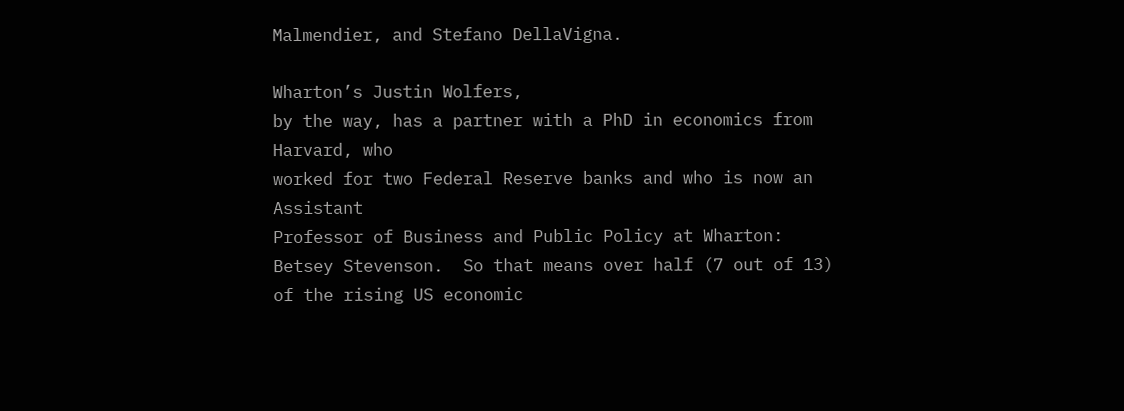Malmendier, and Stefano DellaVigna.

Wharton’s Justin Wolfers,
by the way, has a partner with a PhD in economics from Harvard, who
worked for two Federal Reserve banks and who is now an Assistant
Professor of Business and Public Policy at Wharton: Betsey Stevenson.  So that means over half (7 out of 13) of the rising US economic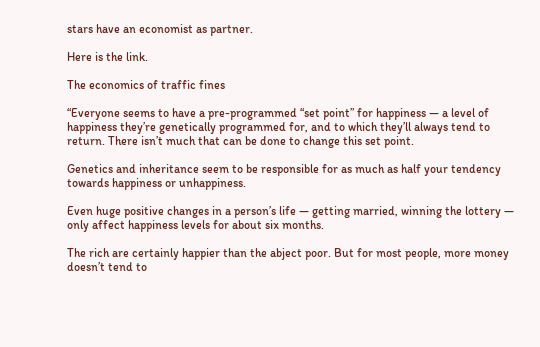stars have an economist as partner.

Here is the link.

The economics of traffic fines

“Everyone seems to have a pre-programmed “set point” for happiness — a level of happiness they’re genetically programmed for, and to which they’ll always tend to return. There isn’t much that can be done to change this set point.

Genetics and inheritance seem to be responsible for as much as half your tendency towards happiness or unhappiness.

Even huge positive changes in a person’s life — getting married, winning the lottery — only affect happiness levels for about six months.

The rich are certainly happier than the abject poor. But for most people, more money doesn’t tend to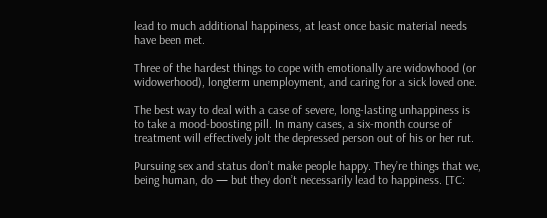lead to much additional happiness, at least once basic material needs have been met.

Three of the hardest things to cope with emotionally are widowhood (or widowerhood), longterm unemployment, and caring for a sick loved one.

The best way to deal with a case of severe, long-lasting unhappiness is to take a mood-boosting pill. In many cases, a six-month course of treatment will effectively jolt the depressed person out of his or her rut.

Pursuing sex and status don’t make people happy. They’re things that we, being human, do — but they don’t necessarily lead to happiness. [TC: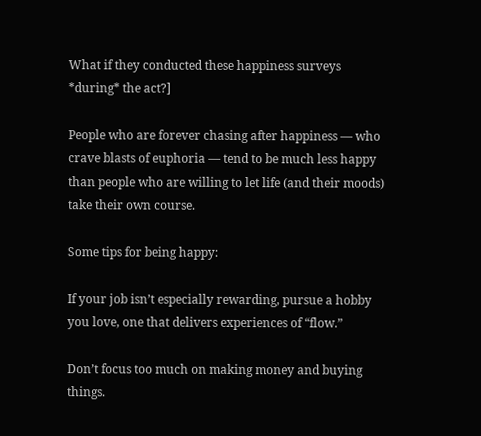What if they conducted these happiness surveys *during* the act?]

People who are forever chasing after happiness — who crave blasts of euphoria — tend to be much less happy than people who are willing to let life (and their moods) take their own course.

Some tips for being happy:

If your job isn’t especially rewarding, pursue a hobby you love, one that delivers experiences of “flow.”

Don’t focus too much on making money and buying things.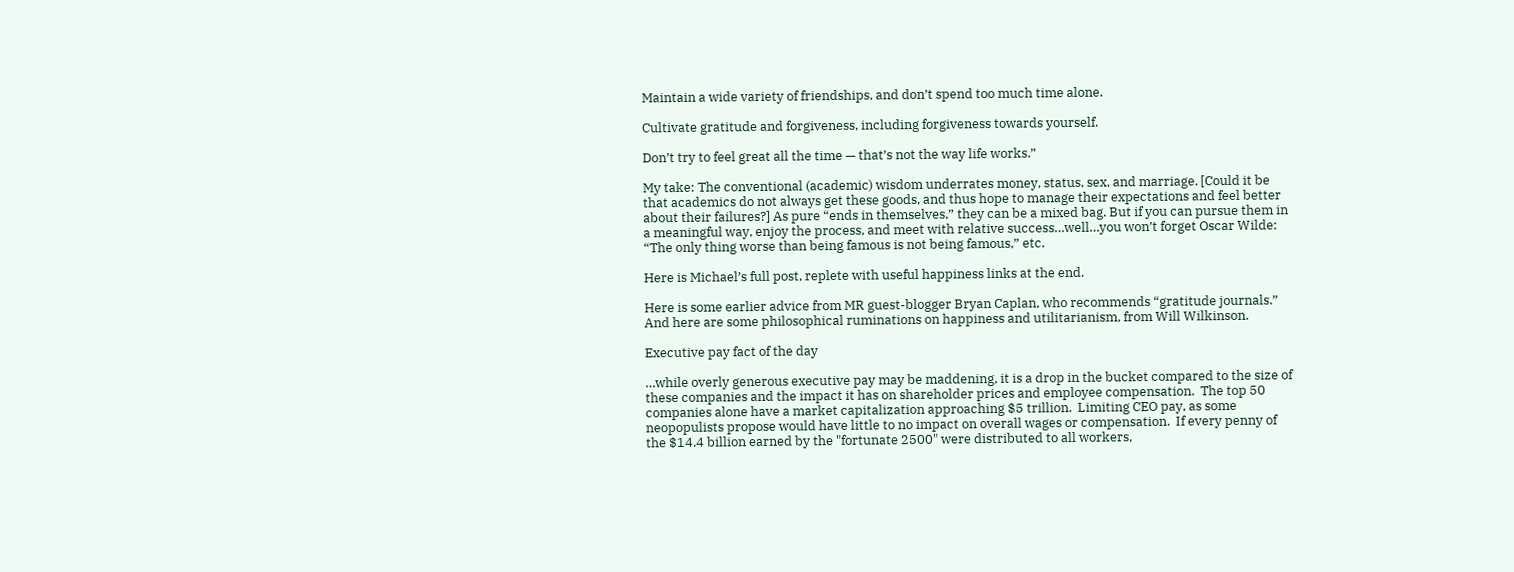Maintain a wide variety of friendships, and don’t spend too much time alone.

Cultivate gratitude and forgiveness, including forgiveness towards yourself.

Don’t try to feel great all the time — that’s not the way life works.”

My take: The conventional (academic) wisdom underrates money, status, sex, and marriage. [Could it be that academics do not always get these goods, and thus hope to manage their expectations and feel better about their failures?] As pure “ends in themselves,” they can be a mixed bag. But if you can pursue them in a meaningful way, enjoy the process, and meet with relative success…well…you won’t forget Oscar Wilde: “The only thing worse than being famous is not being famous,” etc.

Here is Michael’s full post, replete with useful happiness links at the end.

Here is some earlier advice from MR guest-blogger Bryan Caplan, who recommends “gratitude journals.” And here are some philosophical ruminations on happiness and utilitarianism, from Will Wilkinson.

Executive pay fact of the day

…while overly generous executive pay may be maddening, it is a drop in the bucket compared to the size of these companies and the impact it has on shareholder prices and employee compensation.  The top 50 companies alone have a market capitalization approaching $5 trillion.  Limiting CEO pay, as some neopopulists propose would have little to no impact on overall wages or compensation.  If every penny of the $14.4 billion earned by the "fortunate 2500" were distributed to all workers,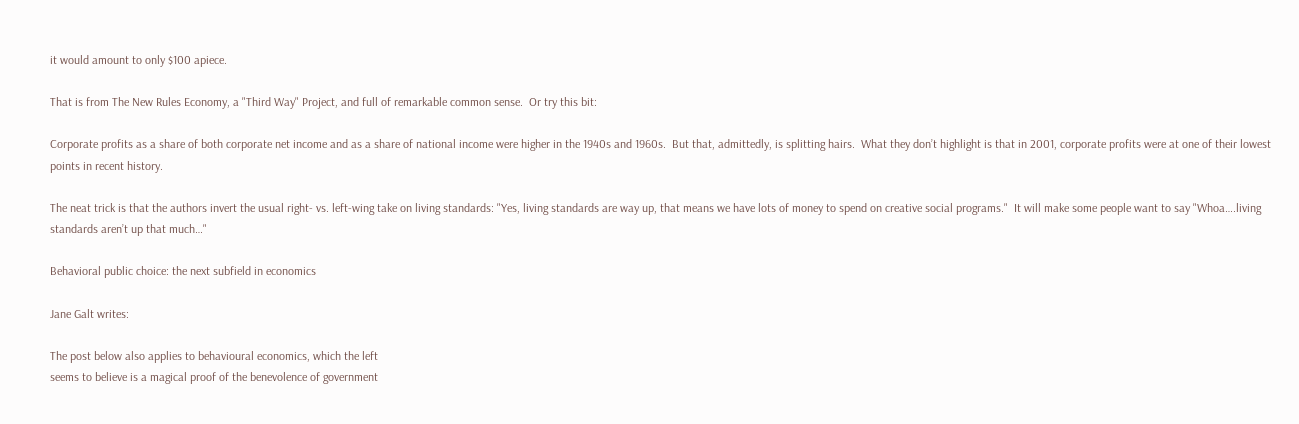it would amount to only $100 apiece.

That is from The New Rules Economy, a "Third Way" Project, and full of remarkable common sense.  Or try this bit:

Corporate profits as a share of both corporate net income and as a share of national income were higher in the 1940s and 1960s.  But that, admittedly, is splitting hairs.  What they don’t highlight is that in 2001, corporate profits were at one of their lowest points in recent history.

The neat trick is that the authors invert the usual right- vs. left-wing take on living standards: "Yes, living standards are way up, that means we have lots of money to spend on creative social programs."  It will make some people want to say "Whoa….living standards aren’t up that much…"

Behavioral public choice: the next subfield in economics

Jane Galt writes:

The post below also applies to behavioural economics, which the left
seems to believe is a magical proof of the benevolence of government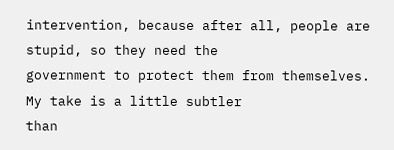intervention, because after all, people are stupid, so they need the
government to protect them from themselves.  My take is a little subtler
than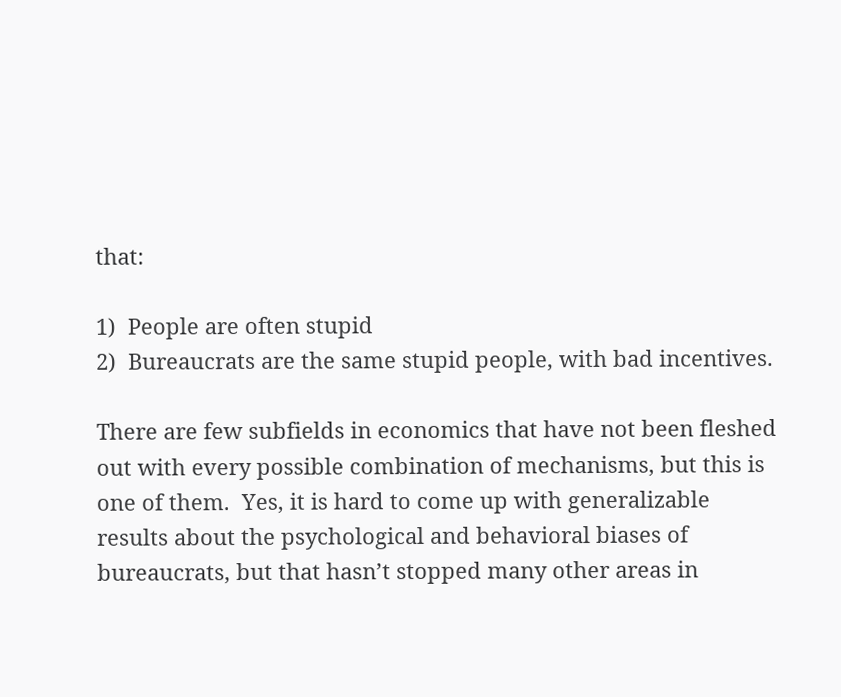that:

1)  People are often stupid
2)  Bureaucrats are the same stupid people, with bad incentives.

There are few subfields in economics that have not been fleshed out with every possible combination of mechanisms, but this is one of them.  Yes, it is hard to come up with generalizable results about the psychological and behavioral biases of bureaucrats, but that hasn’t stopped many other areas in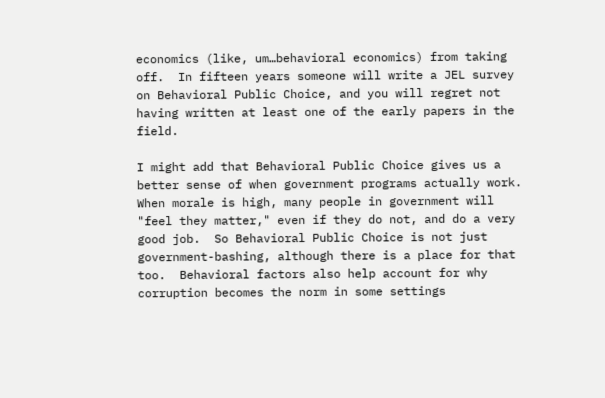economics (like, um…behavioral economics) from taking off.  In fifteen years someone will write a JEL survey on Behavioral Public Choice, and you will regret not having written at least one of the early papers in the field.

I might add that Behavioral Public Choice gives us a better sense of when government programs actually work.  When morale is high, many people in government will "feel they matter," even if they do not, and do a very good job.  So Behavioral Public Choice is not just government-bashing, although there is a place for that too.  Behavioral factors also help account for why corruption becomes the norm in some settings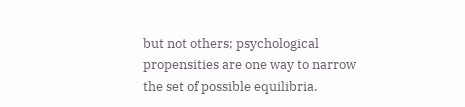but not others; psychological propensities are one way to narrow the set of possible equilibria.